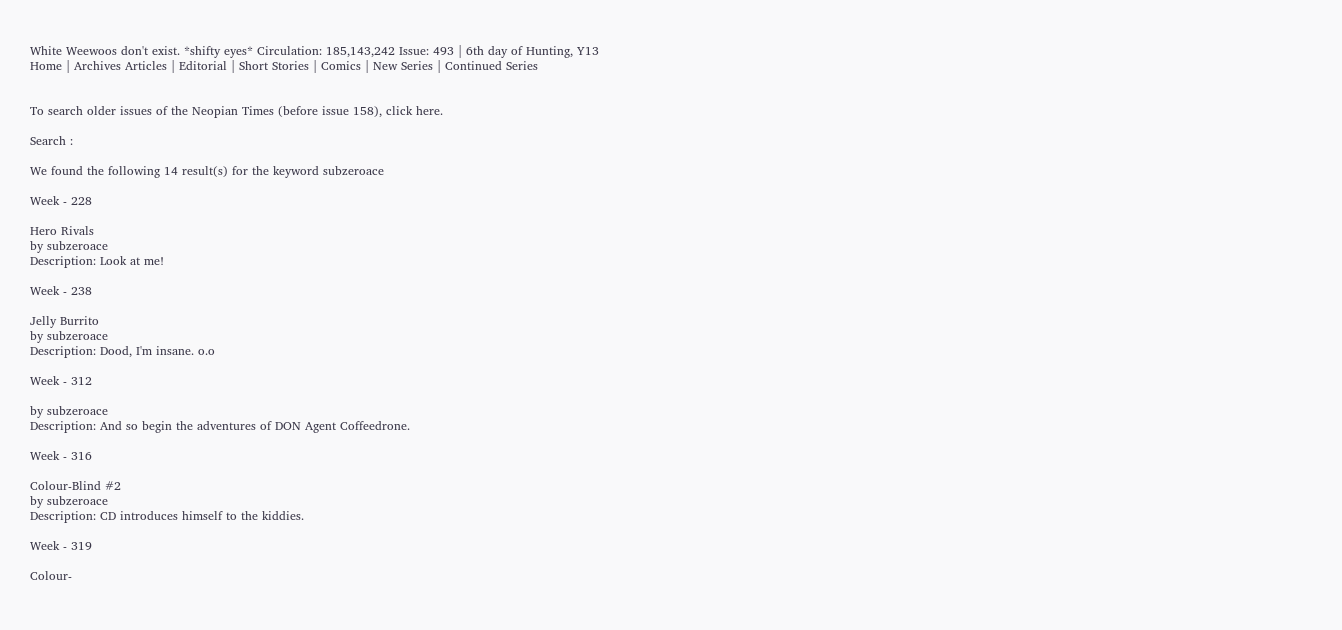White Weewoos don't exist. *shifty eyes* Circulation: 185,143,242 Issue: 493 | 6th day of Hunting, Y13
Home | Archives Articles | Editorial | Short Stories | Comics | New Series | Continued Series


To search older issues of the Neopian Times (before issue 158), click here.

Search :

We found the following 14 result(s) for the keyword subzeroace

Week - 228

Hero Rivals
by subzeroace
Description: Look at me!

Week - 238

Jelly Burrito
by subzeroace
Description: Dood, I'm insane. o.o

Week - 312

by subzeroace
Description: And so begin the adventures of DON Agent Coffeedrone.

Week - 316

Colour-Blind #2
by subzeroace
Description: CD introduces himself to the kiddies.

Week - 319

Colour-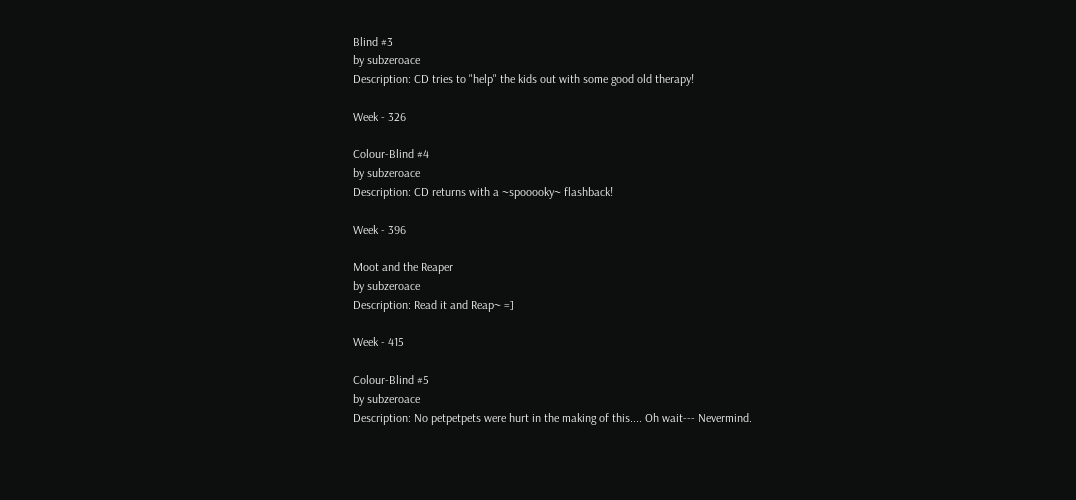Blind #3
by subzeroace
Description: CD tries to "help" the kids out with some good old therapy!

Week - 326

Colour-Blind #4
by subzeroace
Description: CD returns with a ~spooooky~ flashback!

Week - 396

Moot and the Reaper
by subzeroace
Description: Read it and Reap~ =]

Week - 415

Colour-Blind #5
by subzeroace
Description: No petpetpets were hurt in the making of this.... Oh wait--- Nevermind.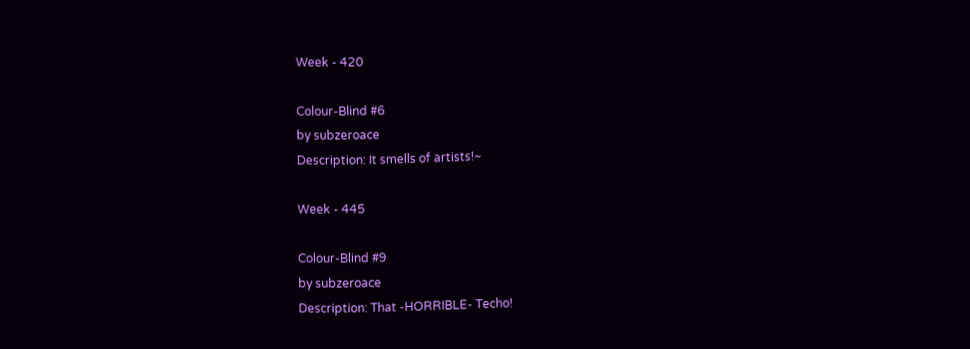Week - 420

Colour-Blind #6
by subzeroace
Description: It smells of artists!~

Week - 445

Colour-Blind #9
by subzeroace
Description: That -HORRIBLE- Techo!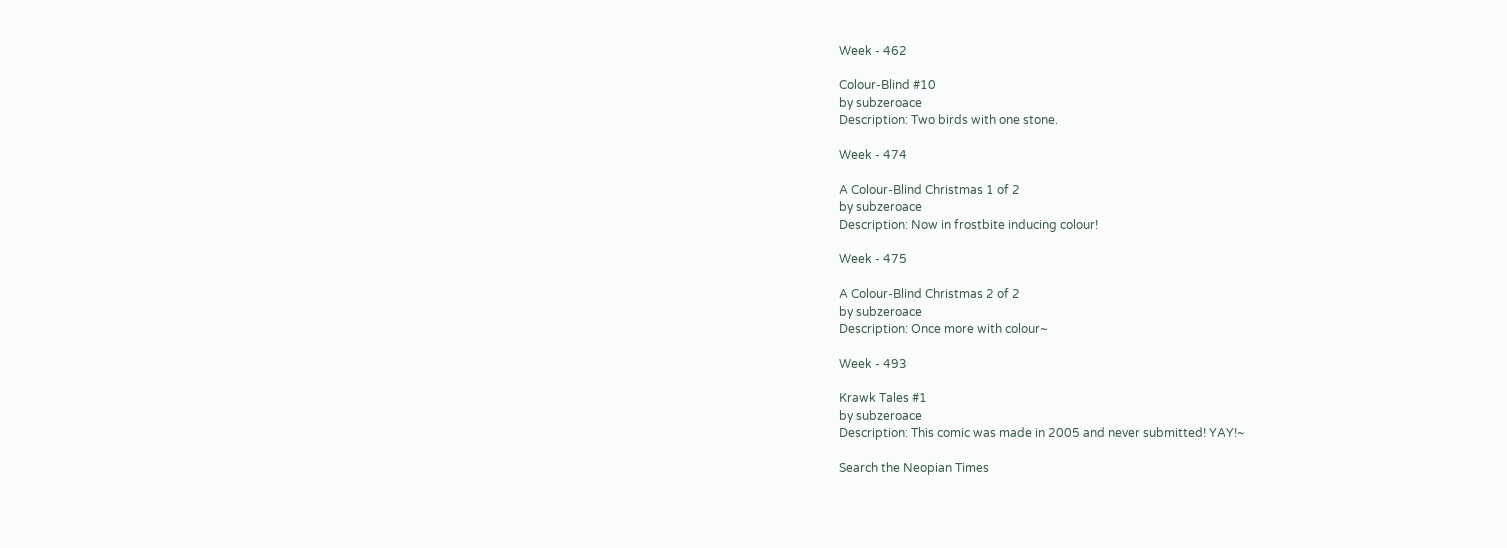Week - 462

Colour-Blind #10
by subzeroace
Description: Two birds with one stone.

Week - 474

A Colour-Blind Christmas 1 of 2
by subzeroace
Description: Now in frostbite inducing colour!

Week - 475

A Colour-Blind Christmas 2 of 2
by subzeroace
Description: Once more with colour~

Week - 493

Krawk Tales #1
by subzeroace
Description: This comic was made in 2005 and never submitted! YAY!~

Search the Neopian Times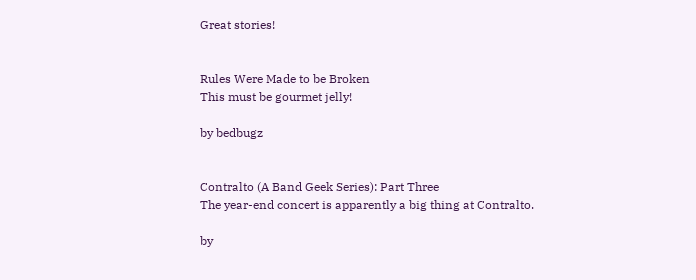Great stories!


Rules Were Made to be Broken
This must be gourmet jelly!

by bedbugz


Contralto (A Band Geek Series): Part Three
The year-end concert is apparently a big thing at Contralto.

by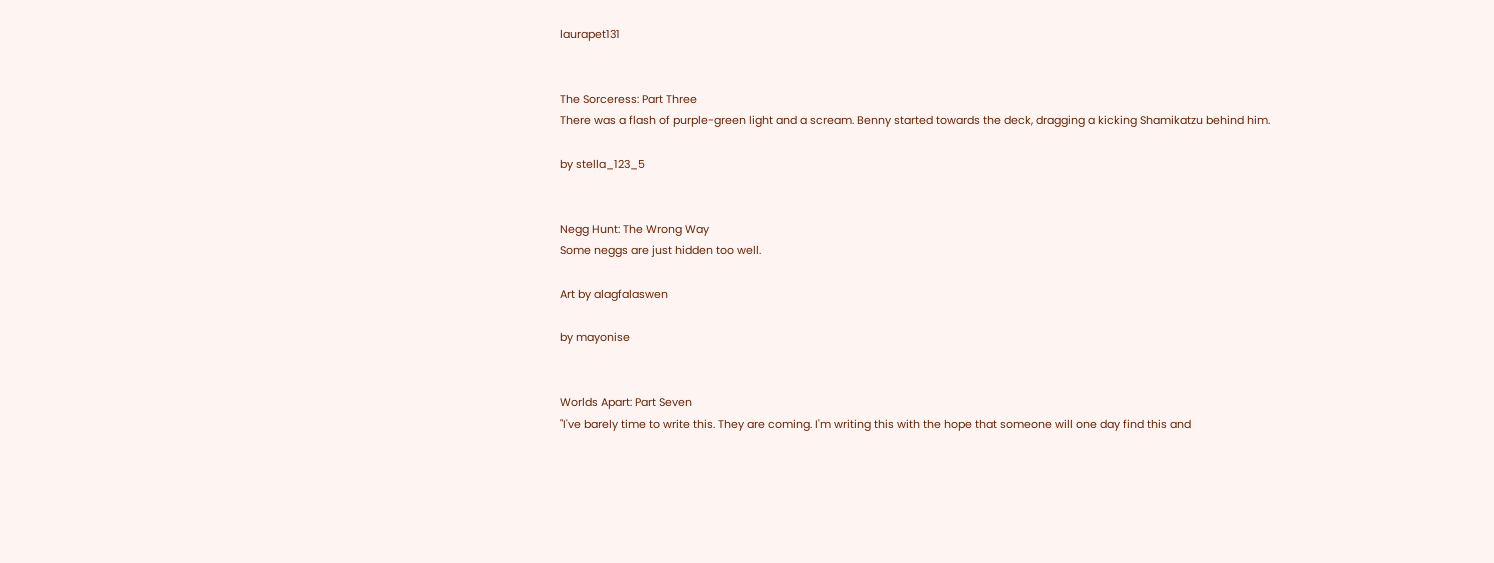laurapet131


The Sorceress: Part Three
There was a flash of purple-green light and a scream. Benny started towards the deck, dragging a kicking Shamikatzu behind him.

by stella_123_5


Negg Hunt: The Wrong Way
Some neggs are just hidden too well.

Art by alagfalaswen

by mayonise


Worlds Apart: Part Seven
"I've barely time to write this. They are coming. I'm writing this with the hope that someone will one day find this and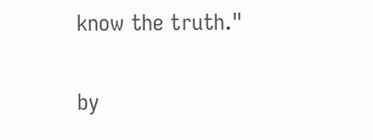know the truth."

by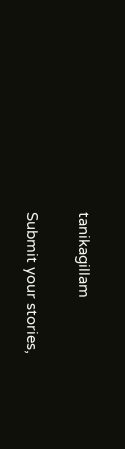tanikagillam

Submit your stories,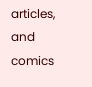articles, and comics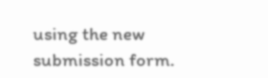using the new submission form.